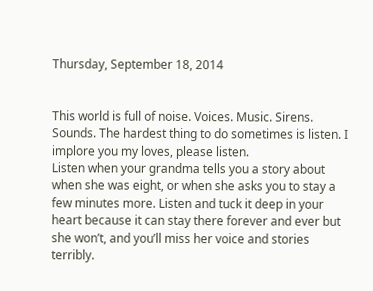Thursday, September 18, 2014


This world is full of noise. Voices. Music. Sirens. Sounds. The hardest thing to do sometimes is listen. I implore you my loves, please listen.
Listen when your grandma tells you a story about when she was eight, or when she asks you to stay a few minutes more. Listen and tuck it deep in your heart because it can stay there forever and ever but she won’t, and you’ll miss her voice and stories terribly.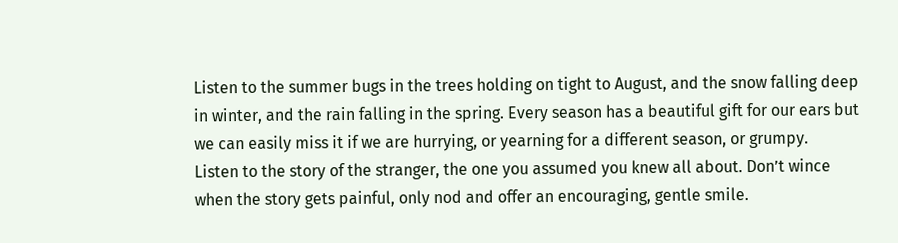Listen to the summer bugs in the trees holding on tight to August, and the snow falling deep in winter, and the rain falling in the spring. Every season has a beautiful gift for our ears but we can easily miss it if we are hurrying, or yearning for a different season, or grumpy.
Listen to the story of the stranger, the one you assumed you knew all about. Don’t wince when the story gets painful, only nod and offer an encouraging, gentle smile.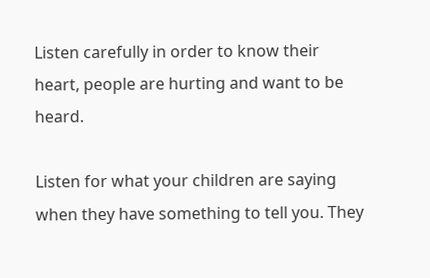Listen carefully in order to know their heart, people are hurting and want to be heard.

Listen for what your children are saying when they have something to tell you. They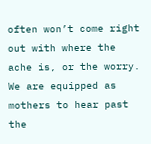often won’t come right out with where the ache is, or the worry. We are equipped as mothers to hear past the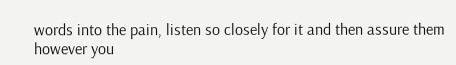words into the pain, listen so closely for it and then assure them however you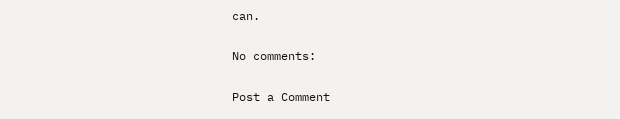can.

No comments:

Post a Comment